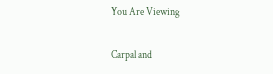You Are Viewing

Carpal and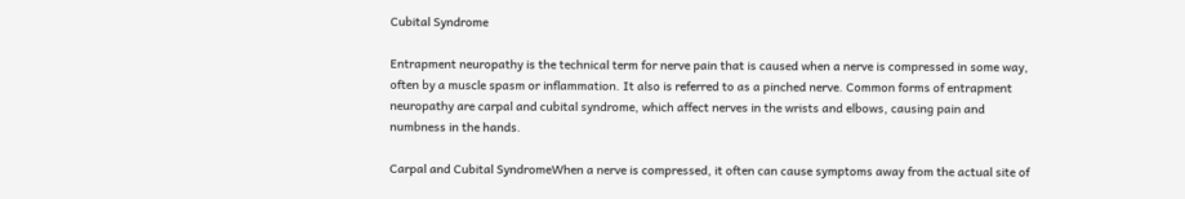Cubital Syndrome

Entrapment neuropathy is the technical term for nerve pain that is caused when a nerve is compressed in some way, often by a muscle spasm or inflammation. It also is referred to as a pinched nerve. Common forms of entrapment neuropathy are carpal and cubital syndrome, which affect nerves in the wrists and elbows, causing pain and numbness in the hands.

Carpal and Cubital SyndromeWhen a nerve is compressed, it often can cause symptoms away from the actual site of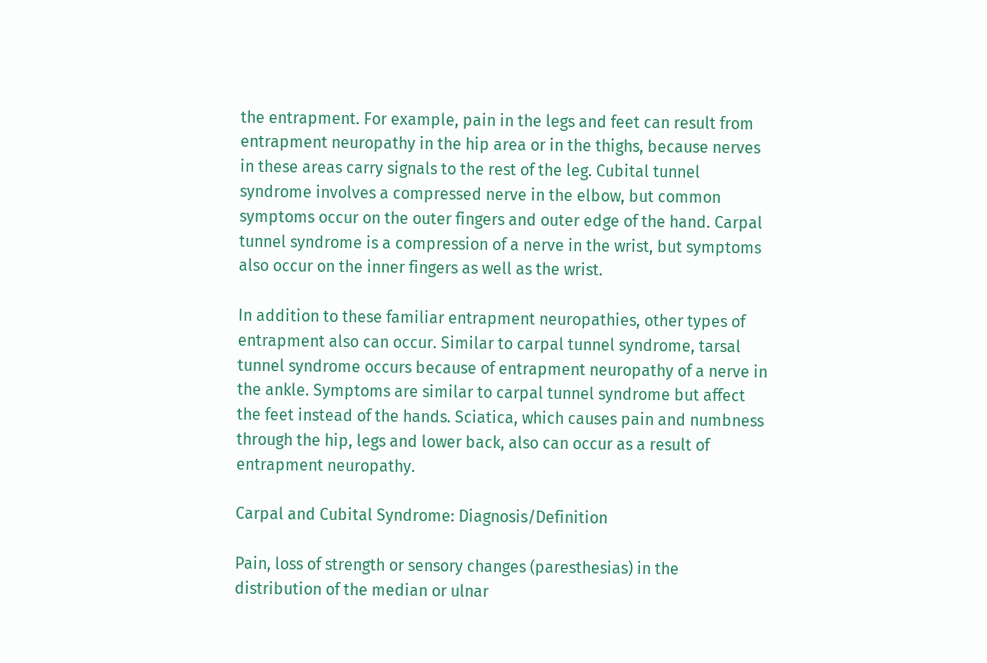the entrapment. For example, pain in the legs and feet can result from entrapment neuropathy in the hip area or in the thighs, because nerves in these areas carry signals to the rest of the leg. Cubital tunnel syndrome involves a compressed nerve in the elbow, but common symptoms occur on the outer fingers and outer edge of the hand. Carpal tunnel syndrome is a compression of a nerve in the wrist, but symptoms also occur on the inner fingers as well as the wrist.

In addition to these familiar entrapment neuropathies, other types of entrapment also can occur. Similar to carpal tunnel syndrome, tarsal tunnel syndrome occurs because of entrapment neuropathy of a nerve in the ankle. Symptoms are similar to carpal tunnel syndrome but affect the feet instead of the hands. Sciatica, which causes pain and numbness through the hip, legs and lower back, also can occur as a result of entrapment neuropathy.

Carpal and Cubital Syndrome: Diagnosis/Definition

Pain, loss of strength or sensory changes (paresthesias) in the distribution of the median or ulnar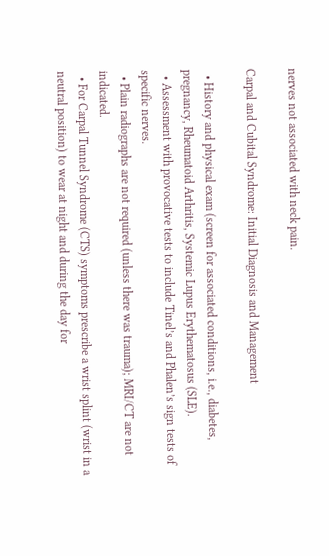nerves not associated with neck pain.

Carpal and Cubital Syndrome: Initial Diagnosis and Management

  • History and physical exam (screen for associated conditions, i.e., diabetes, pregnancy, Rheumatoid Arthritis, Systemic Lupus Erythematosus (SLE).
  • Assessment with provocative tests to include Tinel’s and Phalen’s sign tests of specific nerves.
  • Plain radiographs are not required (unless there was trauma); MRI/CT are not indicated.
  • For Carpal Tunnel Syndrome (CTS) symptoms prescribe a wrist splint (wrist in a neutral position) to wear at night and during the day for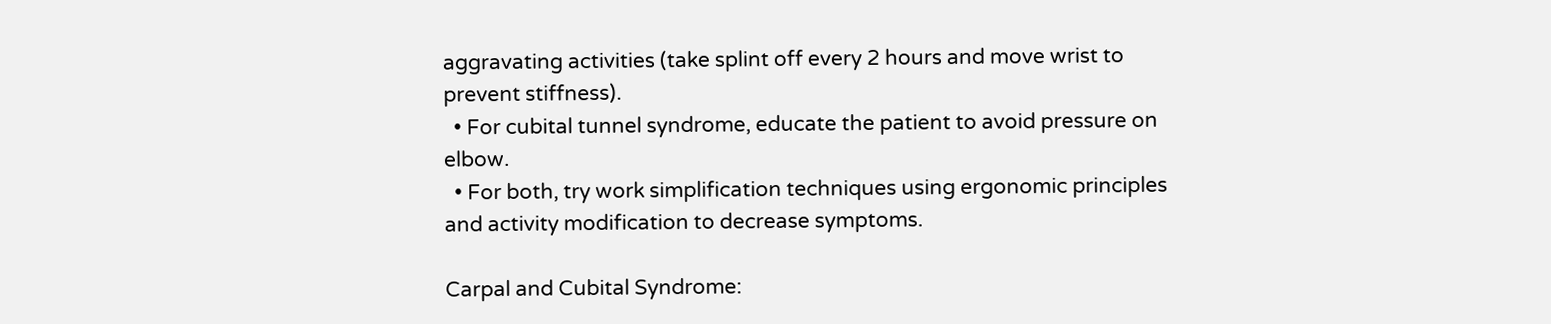aggravating activities (take splint off every 2 hours and move wrist to prevent stiffness).
  • For cubital tunnel syndrome, educate the patient to avoid pressure on elbow.
  • For both, try work simplification techniques using ergonomic principles and activity modification to decrease symptoms.

Carpal and Cubital Syndrome: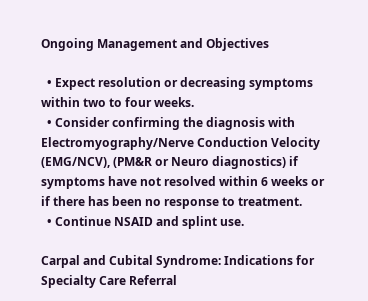Ongoing Management and Objectives

  • Expect resolution or decreasing symptoms within two to four weeks.
  • Consider confirming the diagnosis with Electromyography/Nerve Conduction Velocity (EMG/NCV), (PM&R or Neuro diagnostics) if symptoms have not resolved within 6 weeks or if there has been no response to treatment.
  • Continue NSAID and splint use.

Carpal and Cubital Syndrome: Indications for Specialty Care Referral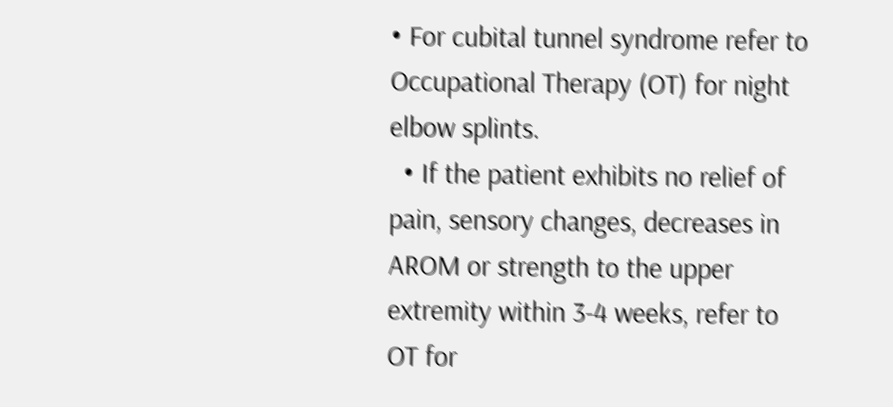• For cubital tunnel syndrome refer to Occupational Therapy (OT) for night elbow splints.
  • If the patient exhibits no relief of pain, sensory changes, decreases in AROM or strength to the upper extremity within 3-4 weeks, refer to OT for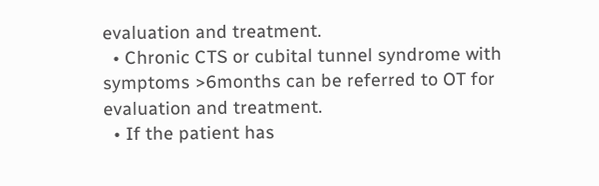evaluation and treatment.
  • Chronic CTS or cubital tunnel syndrome with symptoms >6months can be referred to OT for evaluation and treatment.
  • If the patient has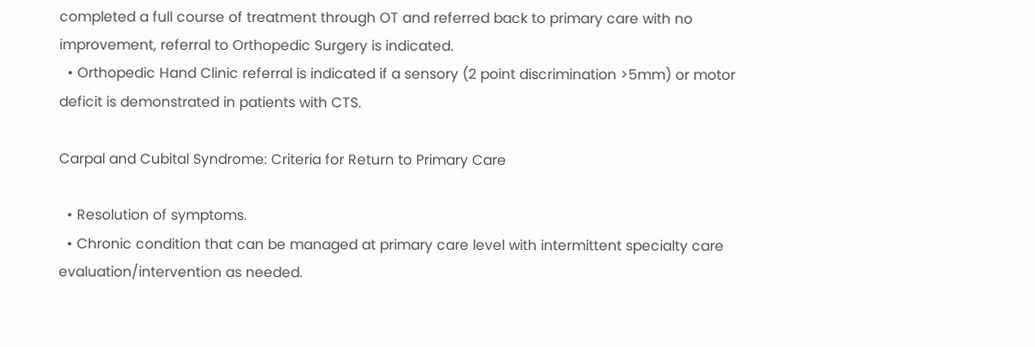completed a full course of treatment through OT and referred back to primary care with no improvement, referral to Orthopedic Surgery is indicated.
  • Orthopedic Hand Clinic referral is indicated if a sensory (2 point discrimination >5mm) or motor deficit is demonstrated in patients with CTS.

Carpal and Cubital Syndrome: Criteria for Return to Primary Care

  • Resolution of symptoms.
  • Chronic condition that can be managed at primary care level with intermittent specialty care evaluation/intervention as needed.